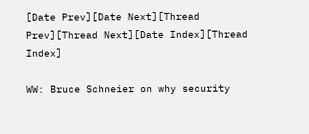[Date Prev][Date Next][Thread Prev][Thread Next][Date Index][Thread Index]

WW: Bruce Schneier on why security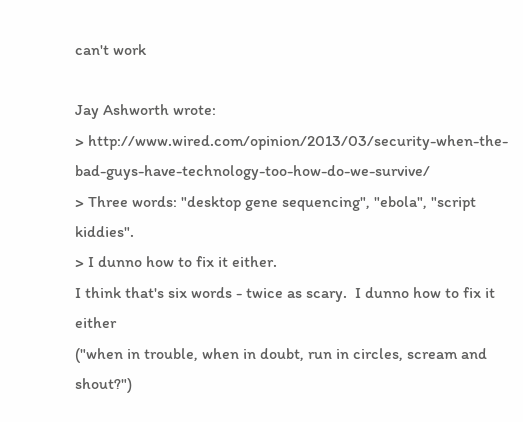can't work

Jay Ashworth wrote:
> http://www.wired.com/opinion/2013/03/security-when-the-bad-guys-have-technology-too-how-do-we-survive/
> Three words: "desktop gene sequencing", "ebola", "script kiddies".
> I dunno how to fix it either.
I think that's six words - twice as scary.  I dunno how to fix it either
("when in trouble, when in doubt, run in circles, scream and shout?")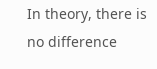In theory, there is no difference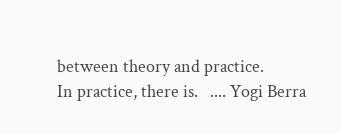between theory and practice.
In practice, there is.   .... Yogi Berra